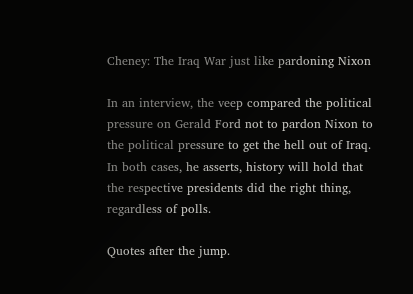Cheney: The Iraq War just like pardoning Nixon

In an interview, the veep compared the political pressure on Gerald Ford not to pardon Nixon to the political pressure to get the hell out of Iraq. In both cases, he asserts, history will hold that the respective presidents did the right thing, regardless of polls.

Quotes after the jump.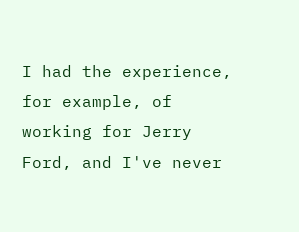I had the experience, for example, of working for Jerry Ford, and I've never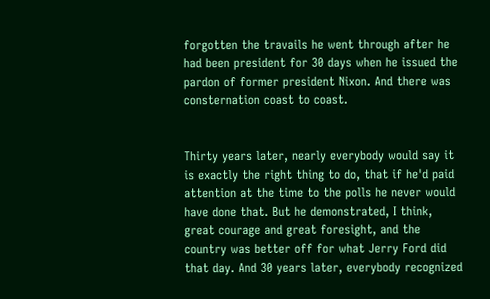forgotten the travails he went through after he had been president for 30 days when he issued the pardon of former president Nixon. And there was consternation coast to coast.


Thirty years later, nearly everybody would say it is exactly the right thing to do, that if he'd paid attention at the time to the polls he never would have done that. But he demonstrated, I think, great courage and great foresight, and the country was better off for what Jerry Ford did that day. And 30 years later, everybody recognized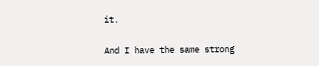it.

And I have the same strong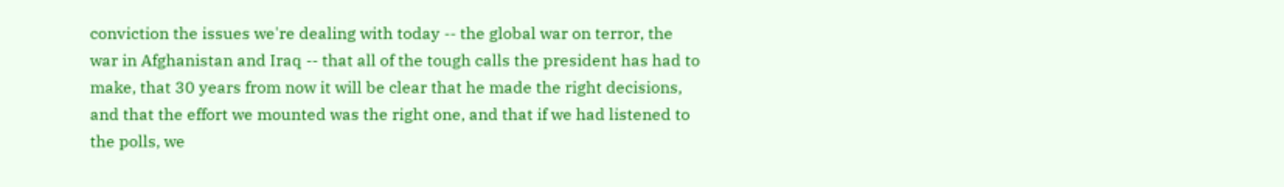conviction the issues we're dealing with today -- the global war on terror, the war in Afghanistan and Iraq -- that all of the tough calls the president has had to make, that 30 years from now it will be clear that he made the right decisions, and that the effort we mounted was the right one, and that if we had listened to the polls, we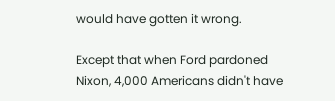would have gotten it wrong.

Except that when Ford pardoned Nixon, 4,000 Americans didn't have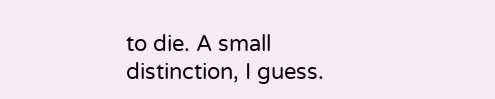to die. A small distinction, I guess.